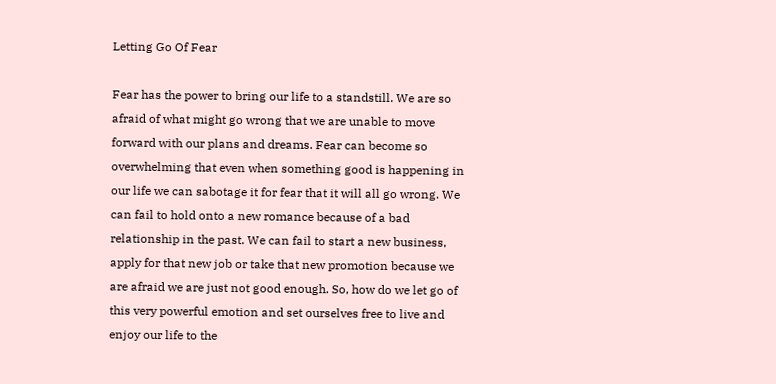Letting Go Of Fear

Fear has the power to bring our life to a standstill. We are so afraid of what might go wrong that we are unable to move forward with our plans and dreams. Fear can become so overwhelming that even when something good is happening in our life we can sabotage it for fear that it will all go wrong. We can fail to hold onto a new romance because of a bad relationship in the past. We can fail to start a new business, apply for that new job or take that new promotion because we are afraid we are just not good enough. So, how do we let go of this very powerful emotion and set ourselves free to live and enjoy our life to the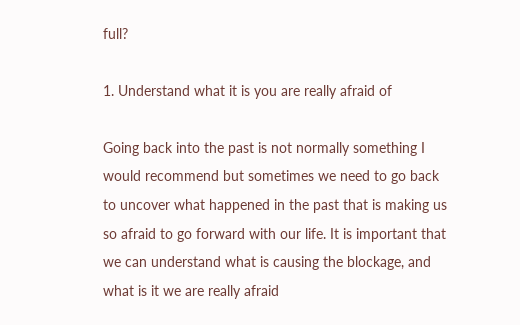full?

1. Understand what it is you are really afraid of

Going back into the past is not normally something I would recommend but sometimes we need to go back to uncover what happened in the past that is making us so afraid to go forward with our life. It is important that we can understand what is causing the blockage, and what is it we are really afraid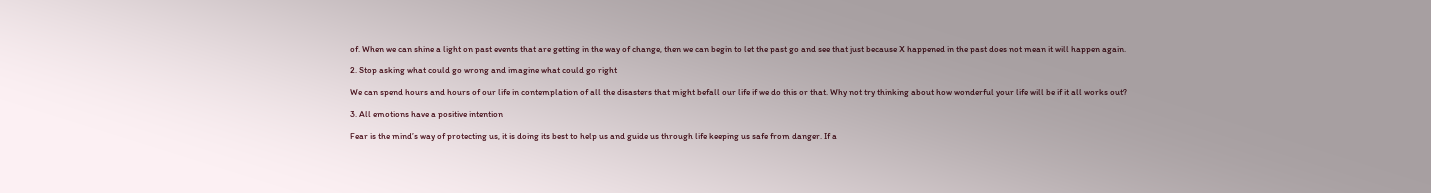of. When we can shine a light on past events that are getting in the way of change, then we can begin to let the past go and see that just because X happened in the past does not mean it will happen again.

2. Stop asking what could go wrong and imagine what could go right

We can spend hours and hours of our life in contemplation of all the disasters that might befall our life if we do this or that. Why not try thinking about how wonderful your life will be if it all works out?

3. All emotions have a positive intention

Fear is the mind’s way of protecting us, it is doing its best to help us and guide us through life keeping us safe from danger. If a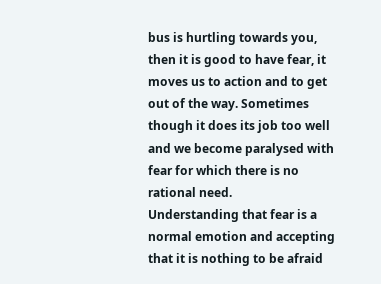bus is hurtling towards you, then it is good to have fear, it moves us to action and to get out of the way. Sometimes though it does its job too well and we become paralysed with fear for which there is no rational need.
Understanding that fear is a normal emotion and accepting that it is nothing to be afraid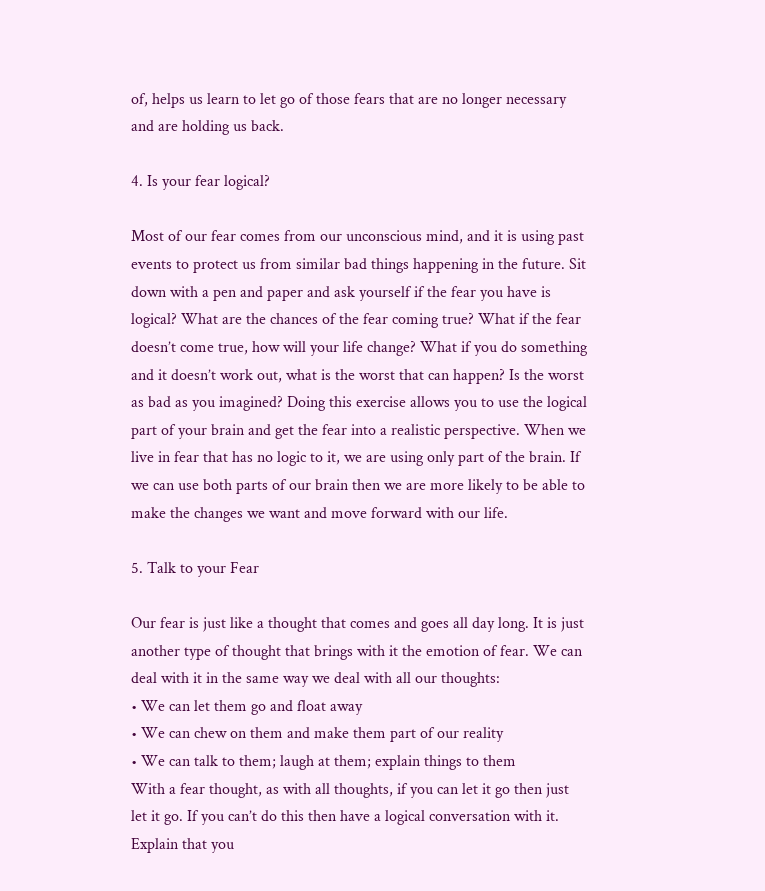of, helps us learn to let go of those fears that are no longer necessary and are holding us back.

4. Is your fear logical?

Most of our fear comes from our unconscious mind, and it is using past events to protect us from similar bad things happening in the future. Sit down with a pen and paper and ask yourself if the fear you have is logical? What are the chances of the fear coming true? What if the fear doesn’t come true, how will your life change? What if you do something and it doesn’t work out, what is the worst that can happen? Is the worst as bad as you imagined? Doing this exercise allows you to use the logical part of your brain and get the fear into a realistic perspective. When we live in fear that has no logic to it, we are using only part of the brain. If we can use both parts of our brain then we are more likely to be able to make the changes we want and move forward with our life.

5. Talk to your Fear

Our fear is just like a thought that comes and goes all day long. It is just another type of thought that brings with it the emotion of fear. We can deal with it in the same way we deal with all our thoughts:
• We can let them go and float away
• We can chew on them and make them part of our reality
• We can talk to them; laugh at them; explain things to them
With a fear thought, as with all thoughts, if you can let it go then just let it go. If you can’t do this then have a logical conversation with it. Explain that you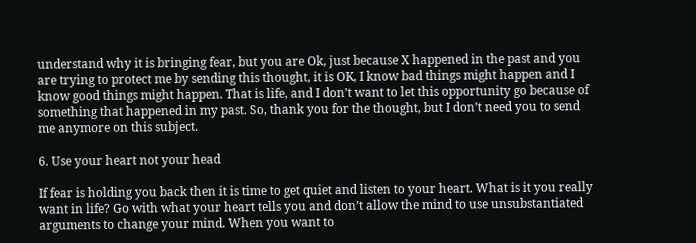understand why it is bringing fear, but you are Ok, just because X happened in the past and you are trying to protect me by sending this thought, it is OK, I know bad things might happen and I know good things might happen. That is life, and I don’t want to let this opportunity go because of something that happened in my past. So, thank you for the thought, but I don’t need you to send me anymore on this subject.

6. Use your heart not your head

If fear is holding you back then it is time to get quiet and listen to your heart. What is it you really want in life? Go with what your heart tells you and don’t allow the mind to use unsubstantiated arguments to change your mind. When you want to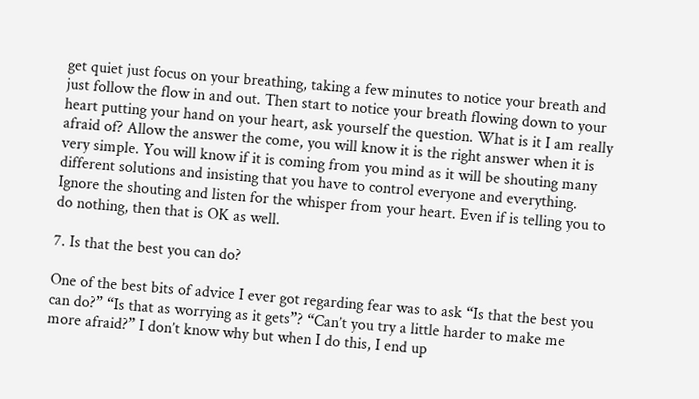get quiet just focus on your breathing, taking a few minutes to notice your breath and just follow the flow in and out. Then start to notice your breath flowing down to your heart putting your hand on your heart, ask yourself the question. What is it I am really afraid of? Allow the answer the come, you will know it is the right answer when it is very simple. You will know if it is coming from you mind as it will be shouting many different solutions and insisting that you have to control everyone and everything. Ignore the shouting and listen for the whisper from your heart. Even if is telling you to do nothing, then that is OK as well.

7. Is that the best you can do?

One of the best bits of advice I ever got regarding fear was to ask “Is that the best you can do?” “Is that as worrying as it gets”? “Can’t you try a little harder to make me more afraid?” I don’t know why but when I do this, I end up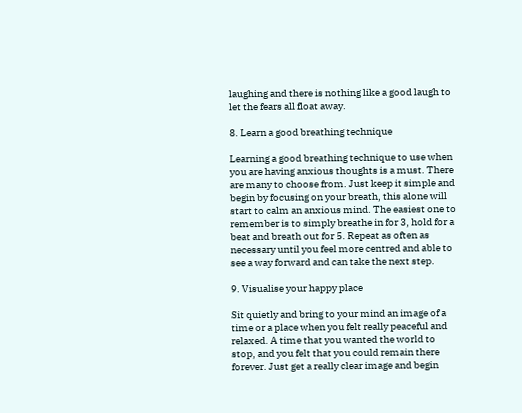laughing and there is nothing like a good laugh to let the fears all float away.

8. Learn a good breathing technique

Learning a good breathing technique to use when you are having anxious thoughts is a must. There are many to choose from. Just keep it simple and begin by focusing on your breath, this alone will start to calm an anxious mind. The easiest one to remember is to simply breathe in for 3, hold for a beat and breath out for 5. Repeat as often as necessary until you feel more centred and able to see a way forward and can take the next step.

9. Visualise your happy place

Sit quietly and bring to your mind an image of a time or a place when you felt really peaceful and relaxed. A time that you wanted the world to stop, and you felt that you could remain there forever. Just get a really clear image and begin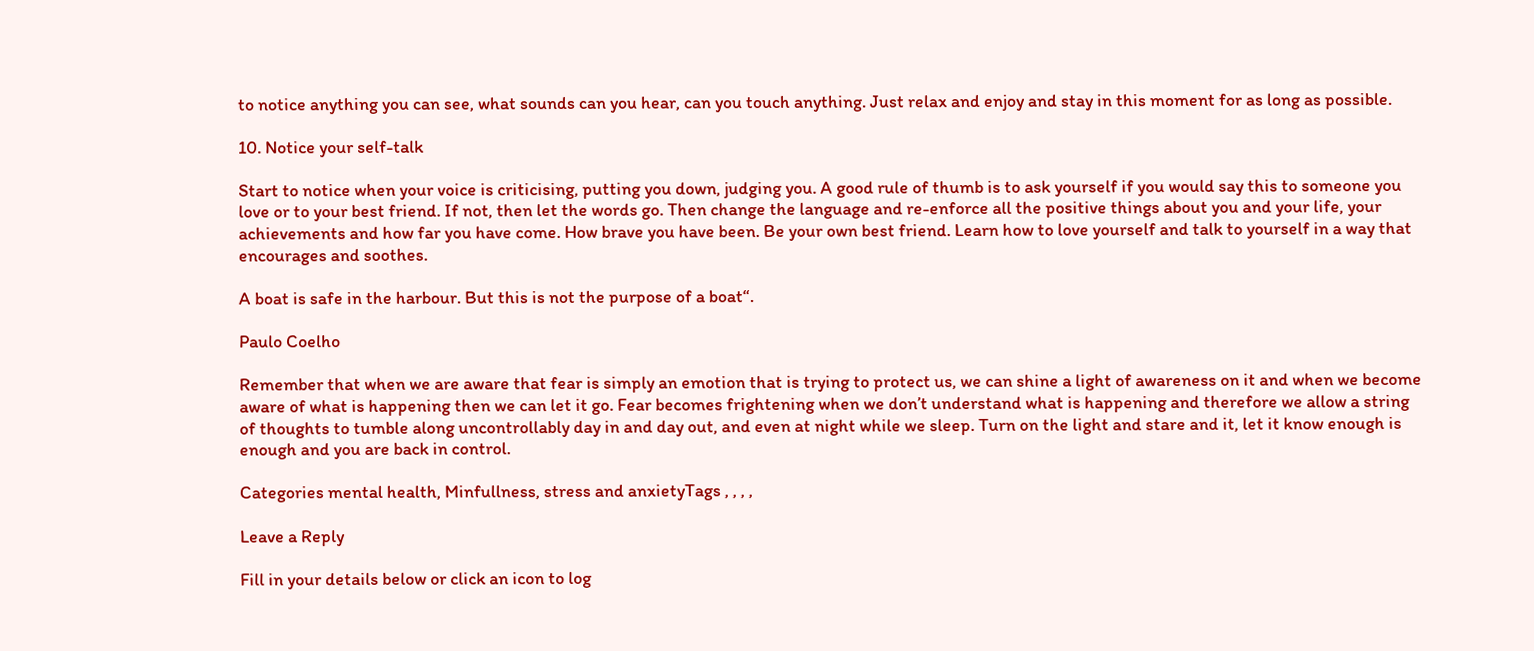to notice anything you can see, what sounds can you hear, can you touch anything. Just relax and enjoy and stay in this moment for as long as possible.

10. Notice your self-talk

Start to notice when your voice is criticising, putting you down, judging you. A good rule of thumb is to ask yourself if you would say this to someone you love or to your best friend. If not, then let the words go. Then change the language and re-enforce all the positive things about you and your life, your achievements and how far you have come. How brave you have been. Be your own best friend. Learn how to love yourself and talk to yourself in a way that encourages and soothes.

A boat is safe in the harbour. But this is not the purpose of a boat“.

Paulo Coelho

Remember that when we are aware that fear is simply an emotion that is trying to protect us, we can shine a light of awareness on it and when we become aware of what is happening then we can let it go. Fear becomes frightening when we don’t understand what is happening and therefore we allow a string of thoughts to tumble along uncontrollably day in and day out, and even at night while we sleep. Turn on the light and stare and it, let it know enough is enough and you are back in control.

Categories mental health, Minfullness, stress and anxietyTags , , , ,

Leave a Reply

Fill in your details below or click an icon to log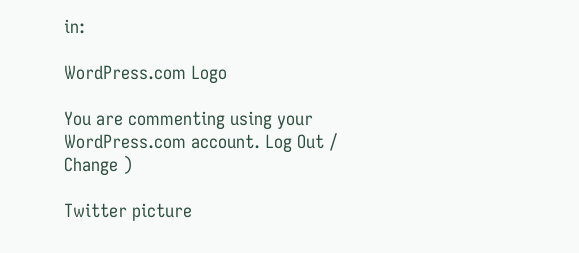in:

WordPress.com Logo

You are commenting using your WordPress.com account. Log Out /  Change )

Twitter picture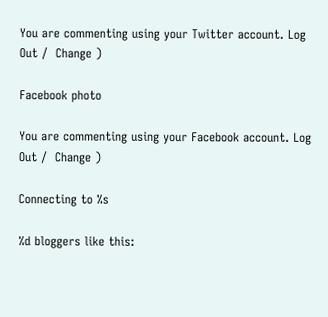You are commenting using your Twitter account. Log Out /  Change )

Facebook photo

You are commenting using your Facebook account. Log Out /  Change )

Connecting to %s

%d bloggers like this: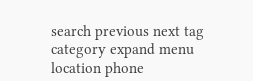search previous next tag category expand menu location phone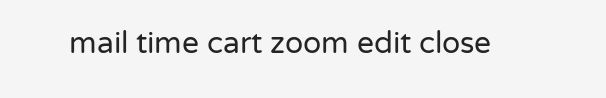mail time cart zoom edit close